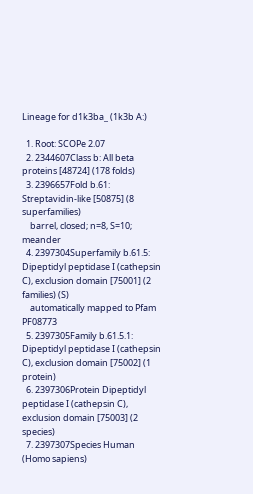Lineage for d1k3ba_ (1k3b A:)

  1. Root: SCOPe 2.07
  2. 2344607Class b: All beta proteins [48724] (178 folds)
  3. 2396657Fold b.61: Streptavidin-like [50875] (8 superfamilies)
    barrel, closed; n=8, S=10; meander
  4. 2397304Superfamily b.61.5: Dipeptidyl peptidase I (cathepsin C), exclusion domain [75001] (2 families) (S)
    automatically mapped to Pfam PF08773
  5. 2397305Family b.61.5.1: Dipeptidyl peptidase I (cathepsin C), exclusion domain [75002] (1 protein)
  6. 2397306Protein Dipeptidyl peptidase I (cathepsin C), exclusion domain [75003] (2 species)
  7. 2397307Species Human (Homo sapiens)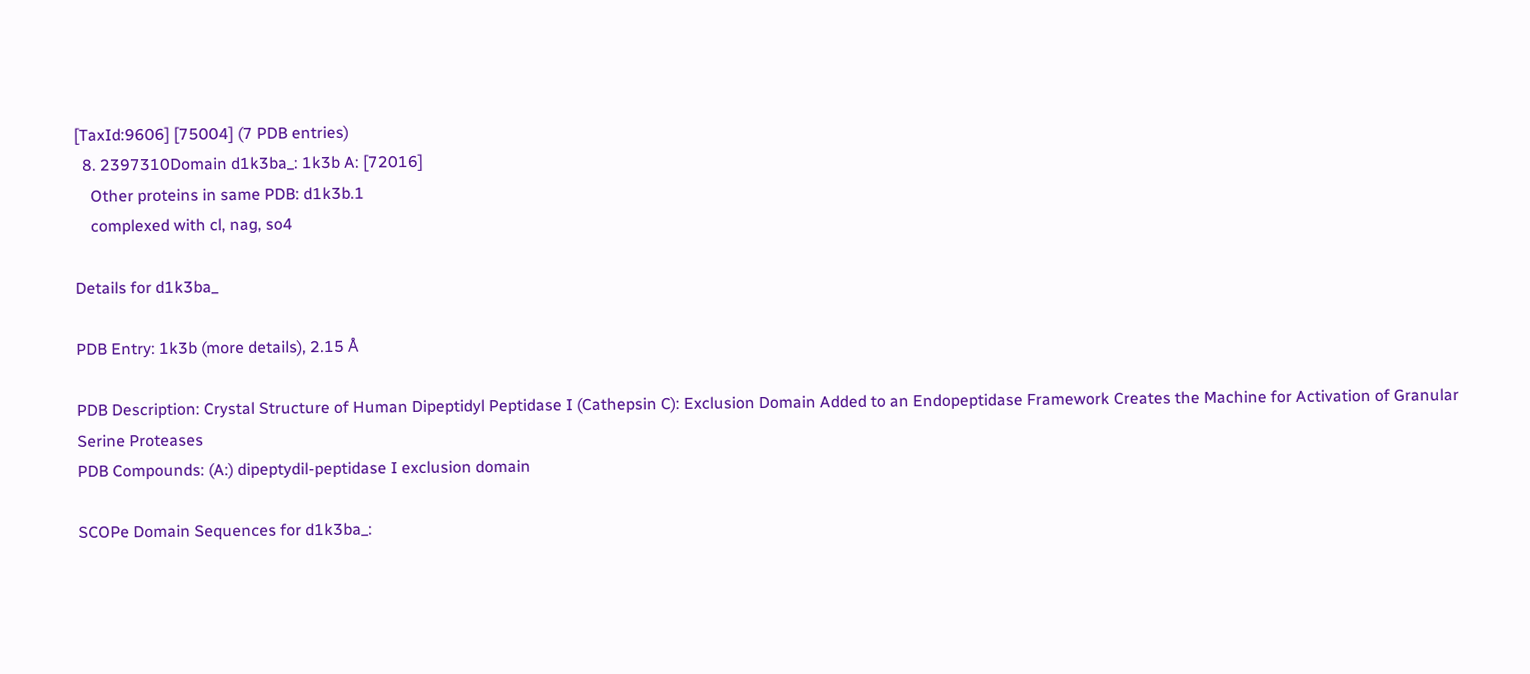[TaxId:9606] [75004] (7 PDB entries)
  8. 2397310Domain d1k3ba_: 1k3b A: [72016]
    Other proteins in same PDB: d1k3b.1
    complexed with cl, nag, so4

Details for d1k3ba_

PDB Entry: 1k3b (more details), 2.15 Å

PDB Description: Crystal Structure of Human Dipeptidyl Peptidase I (Cathepsin C): Exclusion Domain Added to an Endopeptidase Framework Creates the Machine for Activation of Granular Serine Proteases
PDB Compounds: (A:) dipeptydil-peptidase I exclusion domain

SCOPe Domain Sequences for d1k3ba_: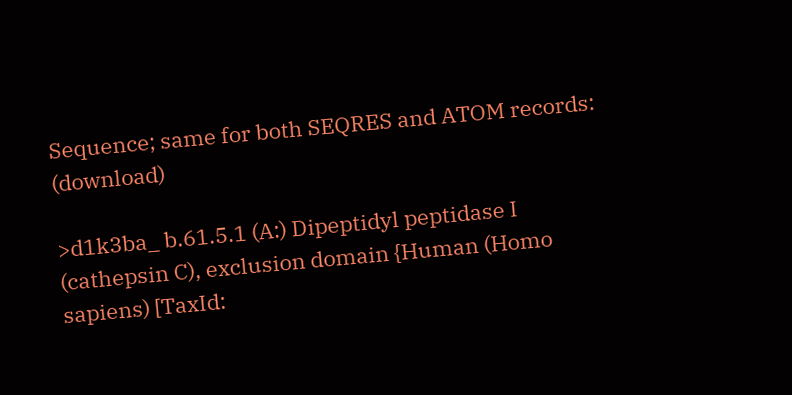Sequence; same for both SEQRES and ATOM records: (download)

>d1k3ba_ b.61.5.1 (A:) Dipeptidyl peptidase I (cathepsin C), exclusion domain {Human (Homo sapiens) [TaxId: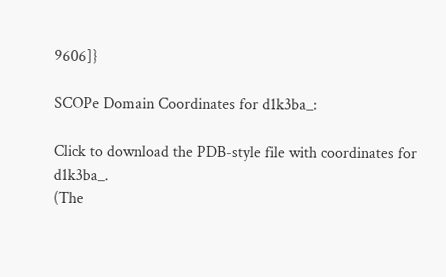9606]}

SCOPe Domain Coordinates for d1k3ba_:

Click to download the PDB-style file with coordinates for d1k3ba_.
(The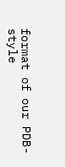format of our PDB-style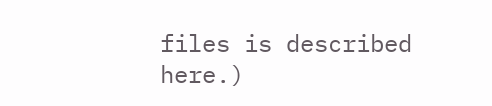files is described here.)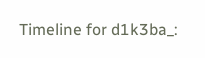Timeline for d1k3ba_: